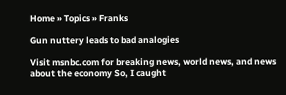Home » Topics » Franks

Gun nuttery leads to bad analogies

Visit msnbc.com for breaking news, world news, and news about the economy So, I caught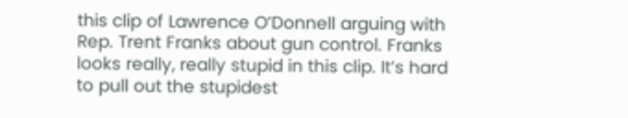this clip of Lawrence O’Donnell arguing with Rep. Trent Franks about gun control. Franks looks really, really stupid in this clip. It’s hard to pull out the stupidest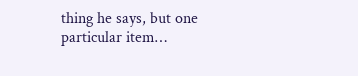thing he says, but one particular item…